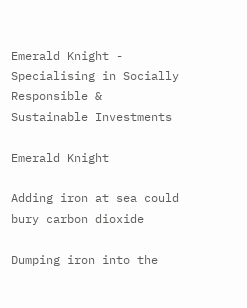Emerald Knight - Specialising in Socially Responsible & Sustainable Investments

Emerald Knight

Adding iron at sea could bury carbon dioxide

Dumping iron into the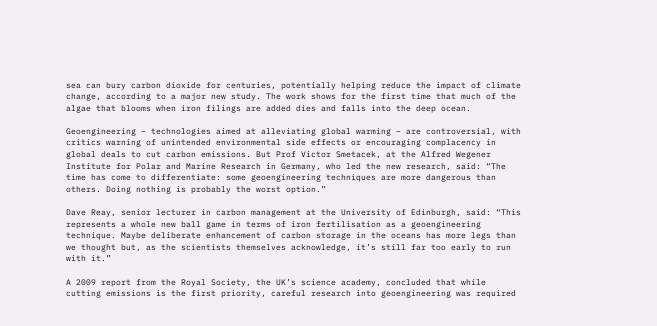sea can bury carbon dioxide for centuries, potentially helping reduce the impact of climate change, according to a major new study. The work shows for the first time that much of the algae that blooms when iron filings are added dies and falls into the deep ocean.

Geoengineering – technologies aimed at alleviating global warming – are controversial, with critics warning of unintended environmental side effects or encouraging complacency in global deals to cut carbon emissions. But Prof Victor Smetacek, at the Alfred Wegener Institute for Polar and Marine Research in Germany, who led the new research, said: “The time has come to differentiate: some geoengineering techniques are more dangerous than others. Doing nothing is probably the worst option.”

Dave Reay, senior lecturer in carbon management at the University of Edinburgh, said: “This represents a whole new ball game in terms of iron fertilisation as a geoengineering technique. Maybe deliberate enhancement of carbon storage in the oceans has more legs than we thought but, as the scientists themselves acknowledge, it’s still far too early to run with it.”

A 2009 report from the Royal Society, the UK’s science academy, concluded that while cutting emissions is the first priority, careful research into geoengineering was required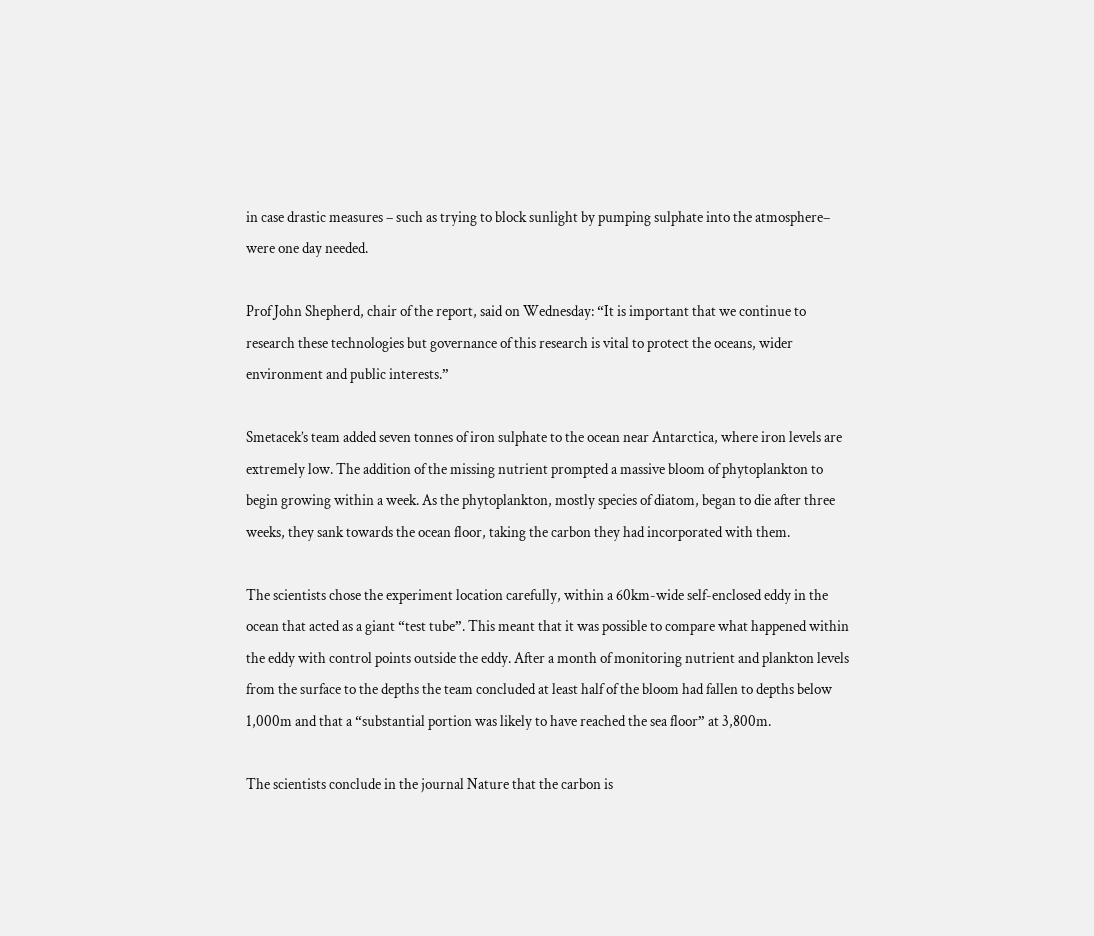in case drastic measures – such as trying to block sunlight by pumping sulphate into the atmosphere– were one day needed.

Prof John Shepherd, chair of the report, said on Wednesday: “It is important that we continue to research these technologies but governance of this research is vital to protect the oceans, wider environment and public interests.”

Smetacek’s team added seven tonnes of iron sulphate to the ocean near Antarctica, where iron levels are extremely low. The addition of the missing nutrient prompted a massive bloom of phytoplankton to begin growing within a week. As the phytoplankton, mostly species of diatom, began to die after three weeks, they sank towards the ocean floor, taking the carbon they had incorporated with them.

The scientists chose the experiment location carefully, within a 60km-wide self-enclosed eddy in the ocean that acted as a giant “test tube”. This meant that it was possible to compare what happened within the eddy with control points outside the eddy. After a month of monitoring nutrient and plankton levels from the surface to the depths the team concluded at least half of the bloom had fallen to depths below 1,000m and that a “substantial portion was likely to have reached the sea floor” at 3,800m.

The scientists conclude in the journal Nature that the carbon is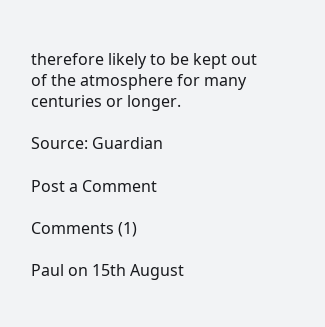therefore likely to be kept out of the atmosphere for many centuries or longer.

Source: Guardian

Post a Comment

Comments (1)

Paul on 15th August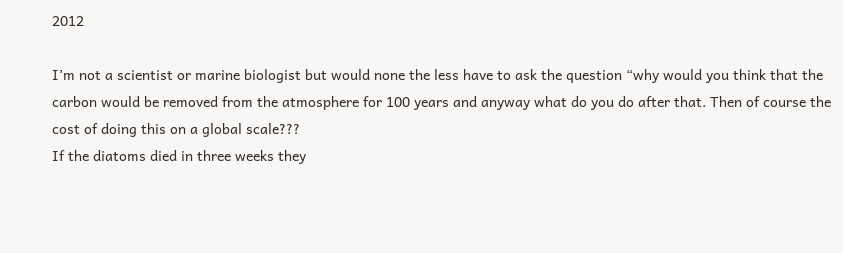2012

I’m not a scientist or marine biologist but would none the less have to ask the question “why would you think that the carbon would be removed from the atmosphere for 100 years and anyway what do you do after that. Then of course the cost of doing this on a global scale???
If the diatoms died in three weeks they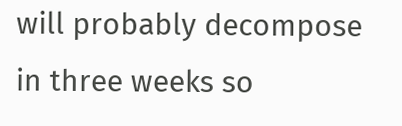will probably decompose in three weeks so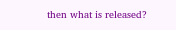then what is released?